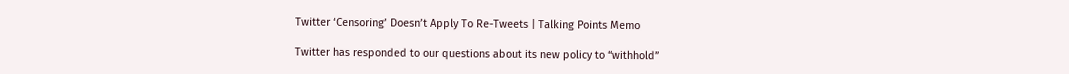Twitter ‘Censoring’ Doesn’t Apply To Re-Tweets | Talking Points Memo

Twitter has responded to our questions about its new policy to “withhold”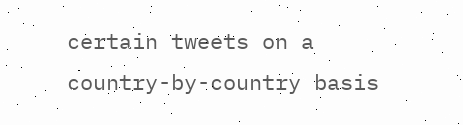certain tweets on a country-by-country basis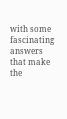with some fascinating answers that make the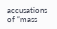accusations of “mass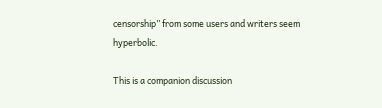censorship” from some users and writers seem hyperbolic.

This is a companion discussion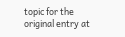topic for the original entry at